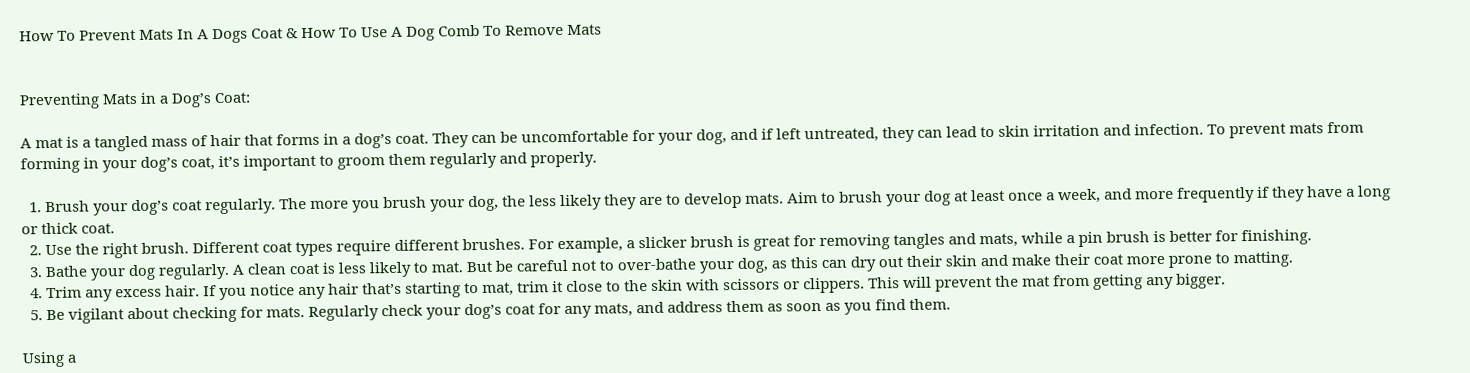How To Prevent Mats In A Dogs Coat & How To Use A Dog Comb To Remove Mats


Preventing Mats in a Dog’s Coat:

A mat is a tangled mass of hair that forms in a dog’s coat. They can be uncomfortable for your dog, and if left untreated, they can lead to skin irritation and infection. To prevent mats from forming in your dog’s coat, it’s important to groom them regularly and properly.

  1. Brush your dog’s coat regularly. The more you brush your dog, the less likely they are to develop mats. Aim to brush your dog at least once a week, and more frequently if they have a long or thick coat.
  2. Use the right brush. Different coat types require different brushes. For example, a slicker brush is great for removing tangles and mats, while a pin brush is better for finishing.
  3. Bathe your dog regularly. A clean coat is less likely to mat. But be careful not to over-bathe your dog, as this can dry out their skin and make their coat more prone to matting.
  4. Trim any excess hair. If you notice any hair that’s starting to mat, trim it close to the skin with scissors or clippers. This will prevent the mat from getting any bigger.
  5. Be vigilant about checking for mats. Regularly check your dog’s coat for any mats, and address them as soon as you find them.

Using a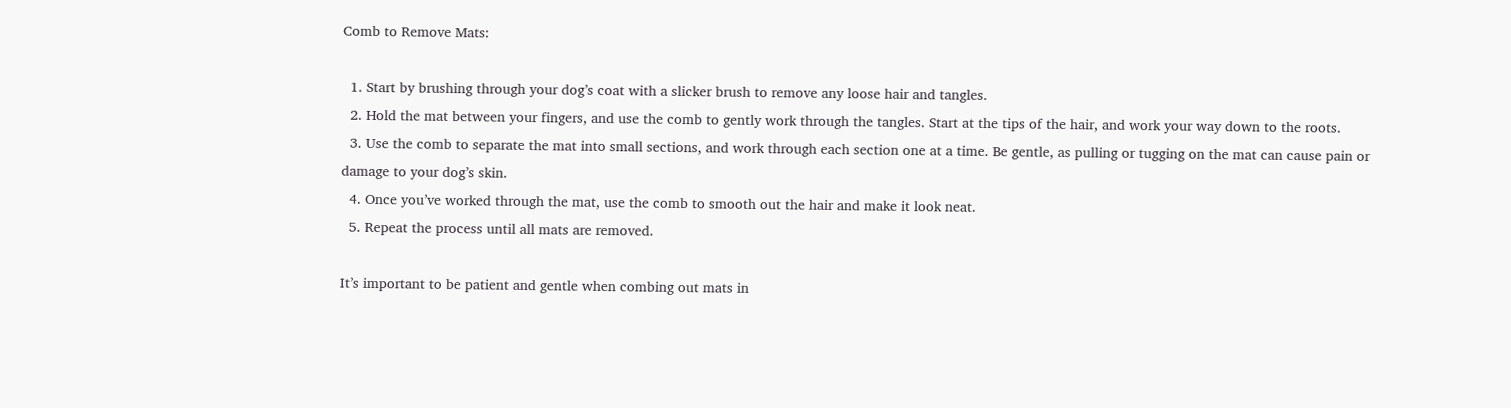Comb to Remove Mats:

  1. Start by brushing through your dog’s coat with a slicker brush to remove any loose hair and tangles.
  2. Hold the mat between your fingers, and use the comb to gently work through the tangles. Start at the tips of the hair, and work your way down to the roots.
  3. Use the comb to separate the mat into small sections, and work through each section one at a time. Be gentle, as pulling or tugging on the mat can cause pain or damage to your dog’s skin.
  4. Once you’ve worked through the mat, use the comb to smooth out the hair and make it look neat.
  5. Repeat the process until all mats are removed.

It’s important to be patient and gentle when combing out mats in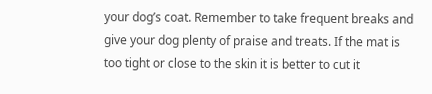your dog’s coat. Remember to take frequent breaks and give your dog plenty of praise and treats. If the mat is too tight or close to the skin it is better to cut it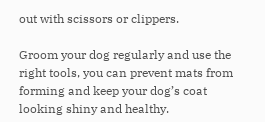out with scissors or clippers.

Groom your dog regularly and use the right tools, you can prevent mats from forming and keep your dog’s coat looking shiny and healthy.